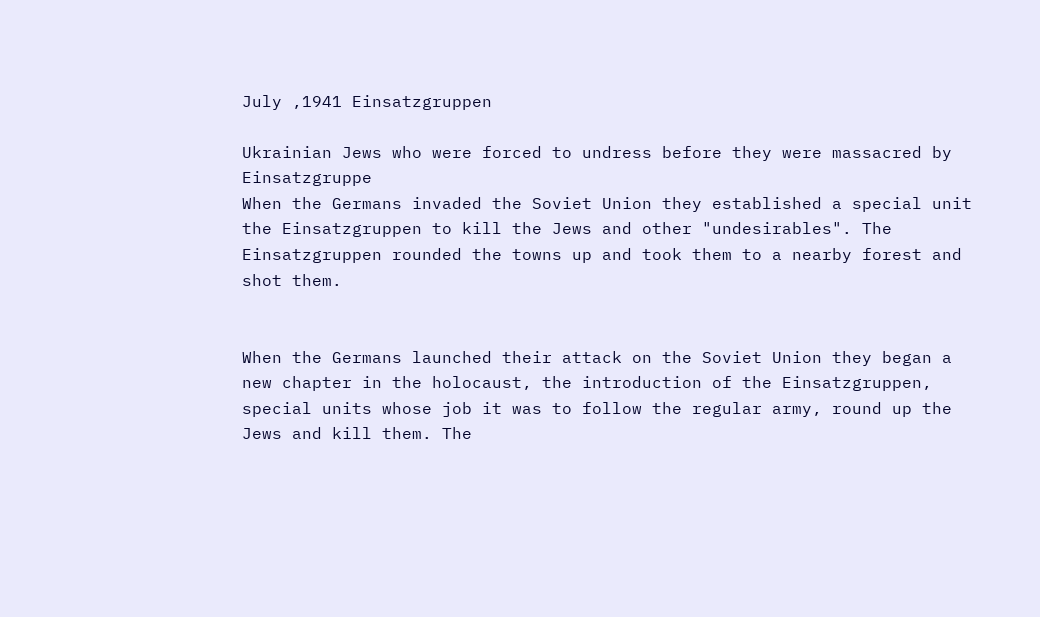July ,1941 Einsatzgruppen

Ukrainian Jews who were forced to undress before they were massacred by Einsatzgruppe
When the Germans invaded the Soviet Union they established a special unit the Einsatzgruppen to kill the Jews and other "undesirables". The Einsatzgruppen rounded the towns up and took them to a nearby forest and shot them.


When the Germans launched their attack on the Soviet Union they began a new chapter in the holocaust, the introduction of the Einsatzgruppen, special units whose job it was to follow the regular army, round up the Jews and kill them. The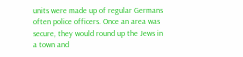units were made up of regular Germans often police officers. Once an area was secure, they would round up the Jews in a town and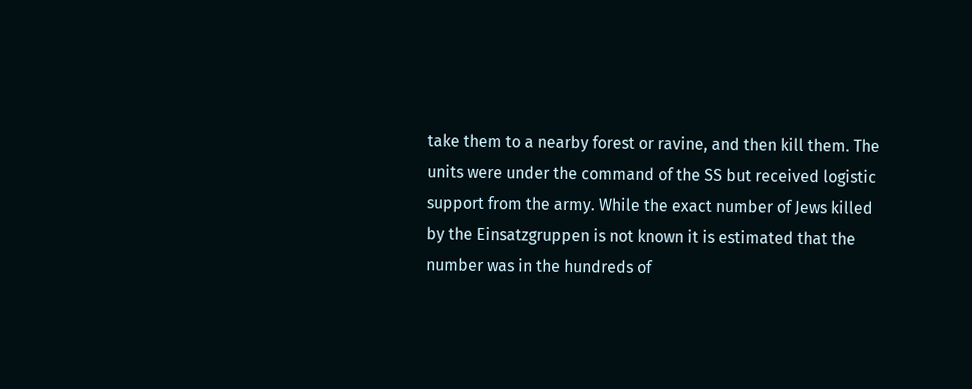take them to a nearby forest or ravine, and then kill them. The units were under the command of the SS but received logistic support from the army. While the exact number of Jews killed by the Einsatzgruppen is not known it is estimated that the number was in the hundreds of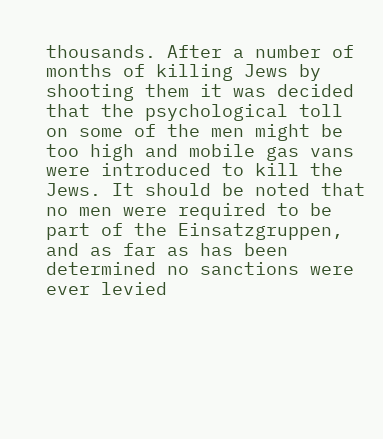thousands. After a number of months of killing Jews by shooting them it was decided that the psychological toll on some of the men might be too high and mobile gas vans were introduced to kill the Jews. It should be noted that no men were required to be part of the Einsatzgruppen, and as far as has been determined no sanctions were ever levied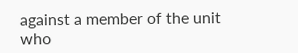against a member of the unit who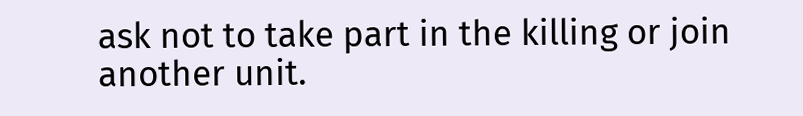ask not to take part in the killing or join another unit.